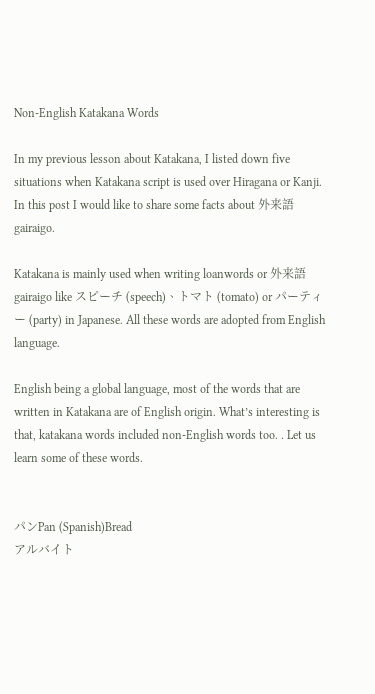Non-English Katakana Words

In my previous lesson about Katakana, I listed down five situations when Katakana script is used over Hiragana or Kanji. In this post I would like to share some facts about 外来語 gairaigo.

Katakana is mainly used when writing loanwords or 外来語 gairaigo like スピーチ (speech)、トマト (tomato) or パーティー (party) in Japanese. All these words are adopted from English language.

English being a global language, most of the words that are written in Katakana are of English origin. What’s interesting is that, katakana words included non-English words too. . Let us learn some of these words.


パンPan (Spanish)Bread
アルバイト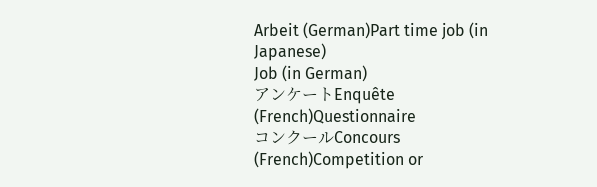Arbeit (German)Part time job (in Japanese)
Job (in German)
アンケートEnquête (French)Questionnaire
コンクールConcours (French)Competition or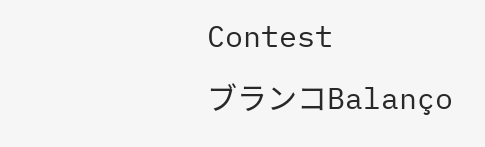Contest
ブランコBalanço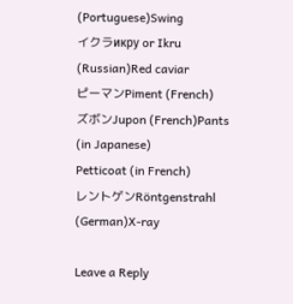(Portuguese)Swing
イクラикру or Ikru (Russian)Red caviar
ピーマンPiment (French)
ズボンJupon (French)Pants (in Japanese)
Petticoat (in French)
レントゲンRöntgenstrahl (German)X-ray

Leave a Reply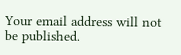Your email address will not be published.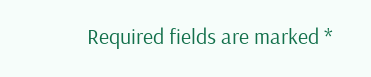Required fields are marked *